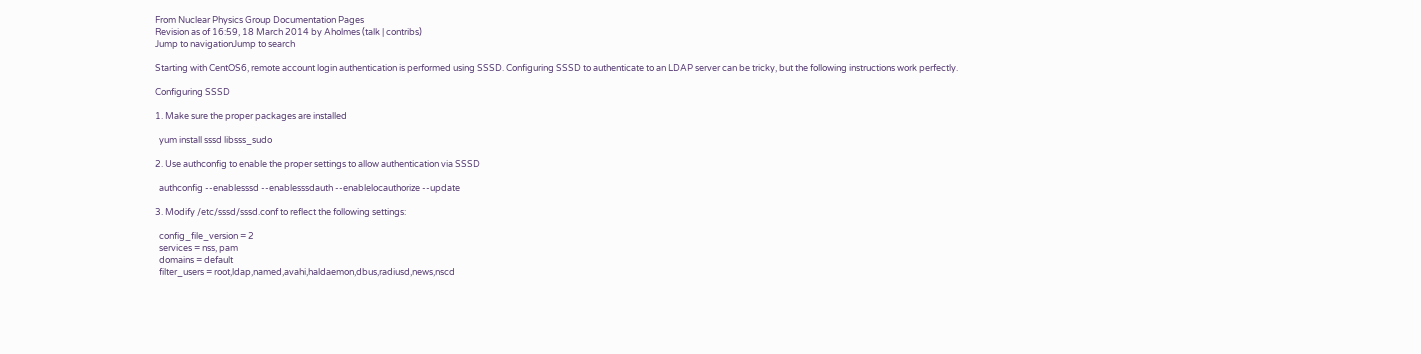From Nuclear Physics Group Documentation Pages
Revision as of 16:59, 18 March 2014 by Aholmes (talk | contribs)
Jump to navigationJump to search

Starting with CentOS6, remote account login authentication is performed using SSSD. Configuring SSSD to authenticate to an LDAP server can be tricky, but the following instructions work perfectly.

Configuring SSSD

1. Make sure the proper packages are installed

  yum install sssd libsss_sudo

2. Use authconfig to enable the proper settings to allow authentication via SSSD

  authconfig --enablesssd --enablesssdauth --enablelocauthorize --update

3. Modify /etc/sssd/sssd.conf to reflect the following settings:

  config_file_version = 2
  services = nss, pam
  domains = default
  filter_users = root,ldap,named,avahi,haldaemon,dbus,radiusd,news,nscd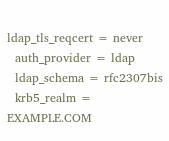ldap_tls_reqcert = never
  auth_provider = ldap
  ldap_schema = rfc2307bis
  krb5_realm = EXAMPLE.COM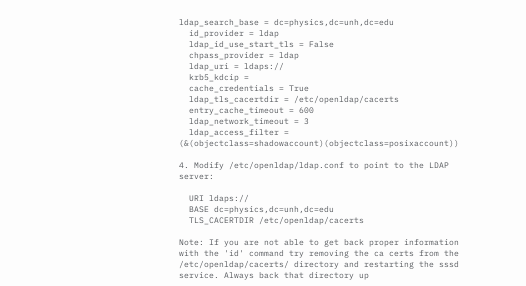ldap_search_base = dc=physics,dc=unh,dc=edu
  id_provider = ldap
  ldap_id_use_start_tls = False
  chpass_provider = ldap
  ldap_uri = ldaps://
  krb5_kdcip =
  cache_credentials = True
  ldap_tls_cacertdir = /etc/openldap/cacerts
  entry_cache_timeout = 600
  ldap_network_timeout = 3
  ldap_access_filter = (&(objectclass=shadowaccount)(objectclass=posixaccount))

4. Modify /etc/openldap/ldap.conf to point to the LDAP server:

  URI ldaps://
  BASE dc=physics,dc=unh,dc=edu
  TLS_CACERTDIR /etc/openldap/cacerts

Note: If you are not able to get back proper information with the 'id' command try removing the ca certs from the /etc/openldap/cacerts/ directory and restarting the sssd service. Always back that directory up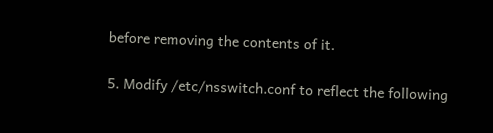before removing the contents of it.

5. Modify /etc/nsswitch.conf to reflect the following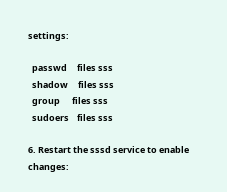settings:

  passwd     files sss
  shadow     files sss
  group      files sss
  sudoers    files sss

6. Restart the sssd service to enable changes: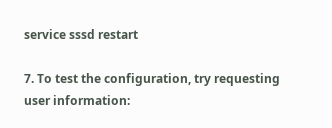service sssd restart

7. To test the configuration, try requesting user information: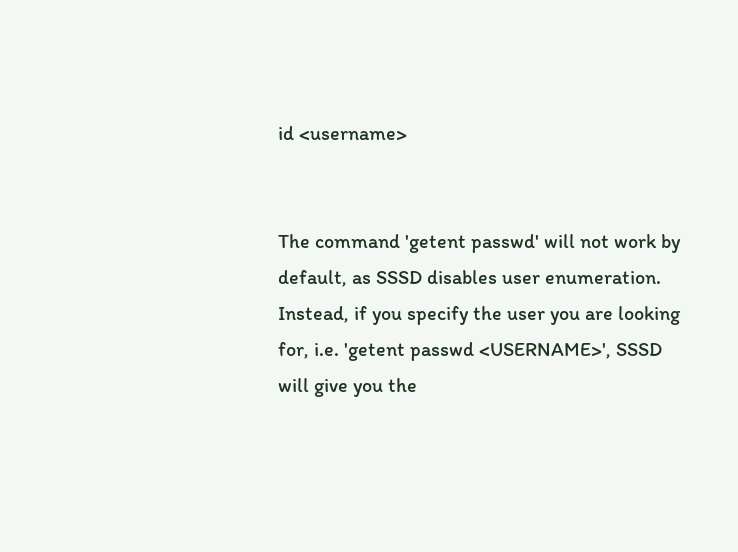id <username>


The command 'getent passwd' will not work by default, as SSSD disables user enumeration. Instead, if you specify the user you are looking for, i.e. 'getent passwd <USERNAME>', SSSD will give you the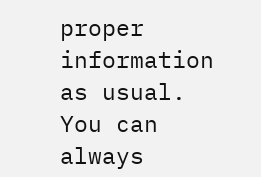proper information as usual. You can always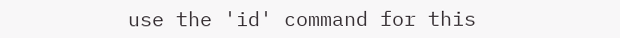use the 'id' command for this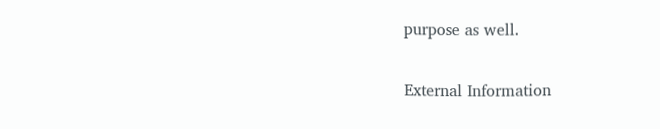purpose as well.

External Information